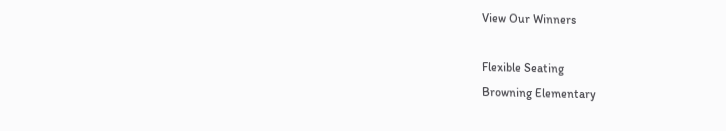View Our Winners

Flexible Seating
Browning Elementary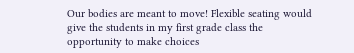Our bodies are meant to move! Flexible seating would give the students in my first grade class the opportunity to make choices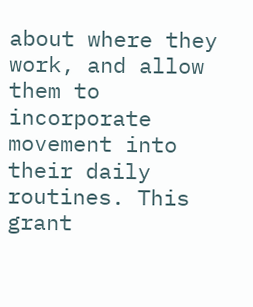about where they work, and allow them to incorporate movement into their daily routines. This grant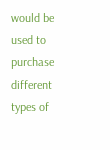would be used to purchase different types of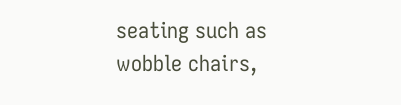seating such as wobble chairs,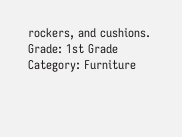rockers, and cushions.
Grade: 1st Grade
Category: Furniture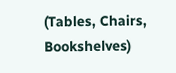(Tables, Chairs, Bookshelves)